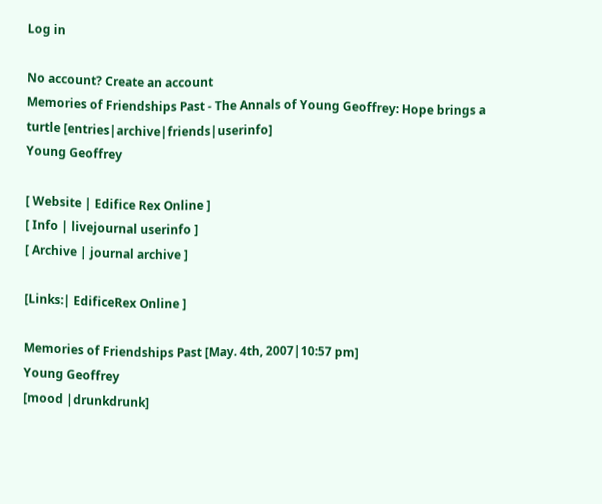Log in

No account? Create an account
Memories of Friendships Past - The Annals of Young Geoffrey: Hope brings a turtle [entries|archive|friends|userinfo]
Young Geoffrey

[ Website | Edifice Rex Online ]
[ Info | livejournal userinfo ]
[ Archive | journal archive ]

[Links:| EdificeRex Online ]

Memories of Friendships Past [May. 4th, 2007|10:57 pm]
Young Geoffrey
[mood |drunkdrunk]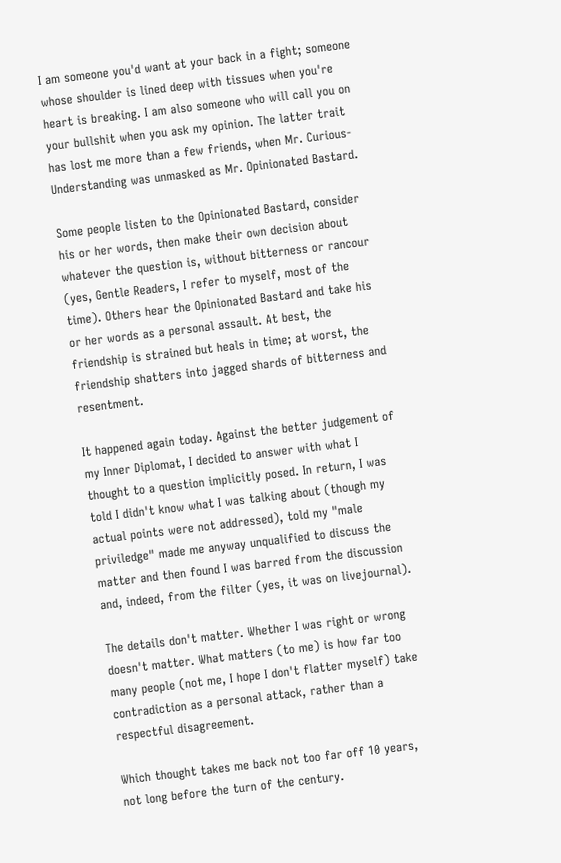I am someone you'd want at your back in a fight; someone whose shoulder is lined deep with tissues when you're heart is breaking. I am also someone who will call you on your bullshit when you ask my opinion. The latter trait has lost me more than a few friends, when Mr. Curious-Understanding was unmasked as Mr. Opinionated Bastard.

Some people listen to the Opinionated Bastard, consider his or her words, then make their own decision about whatever the question is, without bitterness or rancour (yes, Gentle Readers, I refer to myself, most of the time). Others hear the Opinionated Bastard and take his or her words as a personal assault. At best, the friendship is strained but heals in time; at worst, the friendship shatters into jagged shards of bitterness and resentment.

It happened again today. Against the better judgement of my Inner Diplomat, I decided to answer with what I thought to a question implicitly posed. In return, I was told I didn't know what I was talking about (though my actual points were not addressed), told my "male priviledge" made me anyway unqualified to discuss the matter and then found I was barred from the discussion and, indeed, from the filter (yes, it was on livejournal).

The details don't matter. Whether I was right or wrong doesn't matter. What matters (to me) is how far too many people (not me, I hope I don't flatter myself) take contradiction as a personal attack, rather than a respectful disagreement.

Which thought takes me back not too far off 10 years, not long before the turn of the century.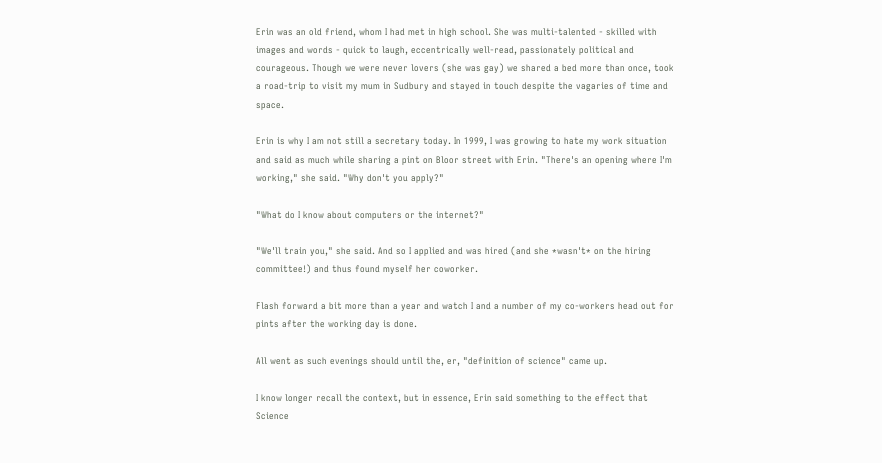Erin was an old friend, whom I had met in high school. She was multi-talented - skilled with images and words - quick to laugh, eccentrically well-read, passionately political and courageous. Though we were never lovers (she was gay) we shared a bed more than once, took a road-trip to visit my mum in Sudbury and stayed in touch despite the vagaries of time and space.

Erin is why I am not still a secretary today. In 1999, I was growing to hate my work situation and said as much while sharing a pint on Bloor street with Erin. "There's an opening where I'm working," she said. "Why don't you apply?"

"What do I know about computers or the internet?"

"We'll train you," she said. And so I applied and was hired (and she *wasn't* on the hiring committee!) and thus found myself her coworker.

Flash forward a bit more than a year and watch I and a number of my co-workers head out for pints after the working day is done.

All went as such evenings should until the, er, "definition of science" came up.

I know longer recall the context, but in essence, Erin said something to the effect that Science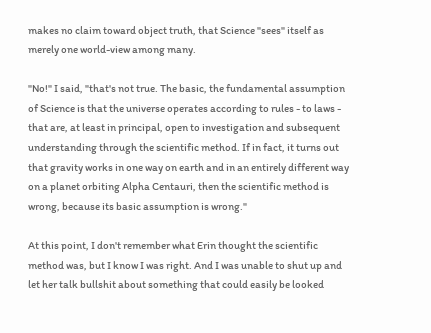makes no claim toward object truth, that Science "sees" itself as merely one world-view among many.

"No!" I said, "that's not true. The basic, the fundamental assumption of Science is that the universe operates according to rules - to laws - that are, at least in principal, open to investigation and subsequent understanding through the scientific method. If in fact, it turns out that gravity works in one way on earth and in an entirely different way on a planet orbiting Alpha Centauri, then the scientific method is wrong, because its basic assumption is wrong."

At this point, I don't remember what Erin thought the scientific method was, but I know I was right. And I was unable to shut up and let her talk bullshit about something that could easily be looked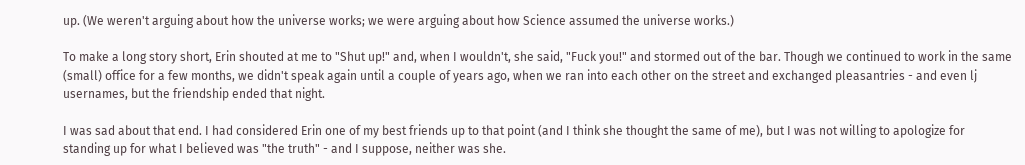up. (We weren't arguing about how the universe works; we were arguing about how Science assumed the universe works.)

To make a long story short, Erin shouted at me to "Shut up!" and, when I wouldn't, she said, "Fuck you!" and stormed out of the bar. Though we continued to work in the same (small) office for a few months, we didn't speak again until a couple of years ago, when we ran into each other on the street and exchanged pleasantries - and even lj usernames, but the friendship ended that night.

I was sad about that end. I had considered Erin one of my best friends up to that point (and I think she thought the same of me), but I was not willing to apologize for standing up for what I believed was "the truth" - and I suppose, neither was she.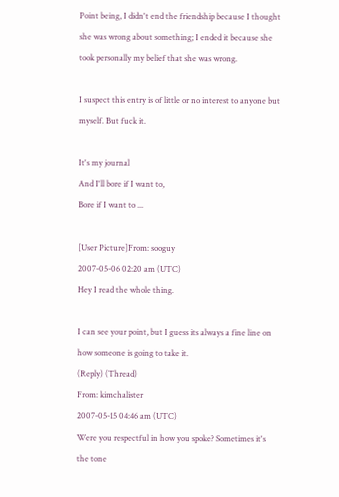Point being, I didn't end the friendship because I thought she was wrong about something; I ended it because she took personally my belief that she was wrong.

I suspect this entry is of little or no interest to anyone but myself. But fuck it.

It's my journal
And I'll bore if I want to,
Bore if I want to ...

[User Picture]From: sooguy
2007-05-06 02:20 am (UTC)
Hey I read the whole thing.

I can see your point, but I guess its always a fine line on how someone is going to take it.
(Reply) (Thread)
From: kimchalister
2007-05-15 04:46 am (UTC)
Were you respectful in how you spoke? Sometimes it's the tone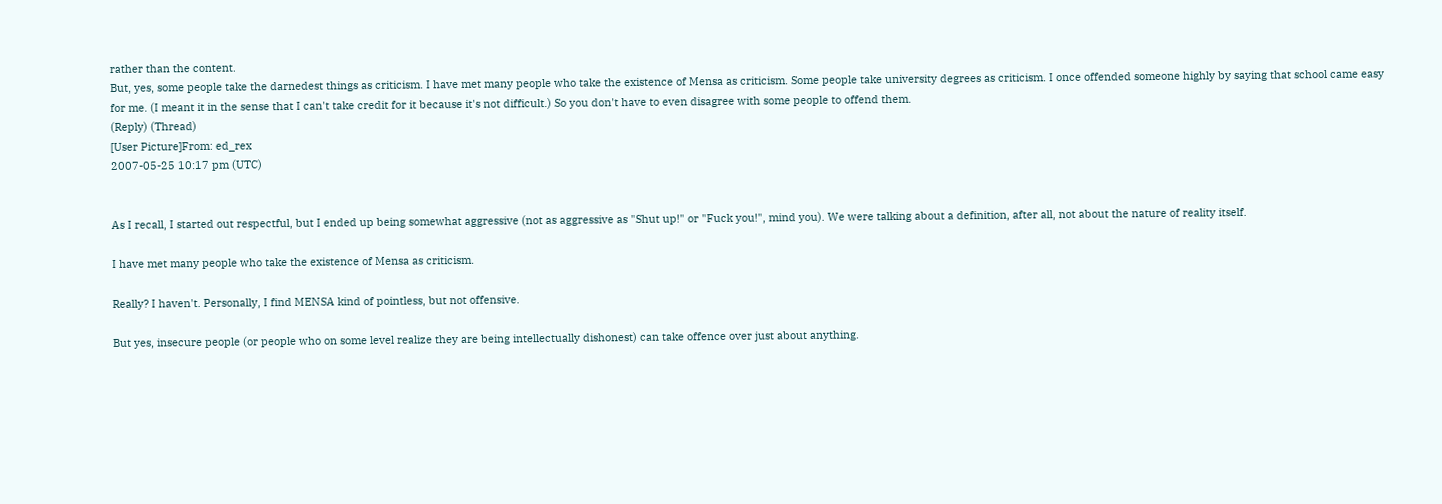rather than the content.
But, yes, some people take the darnedest things as criticism. I have met many people who take the existence of Mensa as criticism. Some people take university degrees as criticism. I once offended someone highly by saying that school came easy for me. (I meant it in the sense that I can't take credit for it because it's not difficult.) So you don't have to even disagree with some people to offend them.
(Reply) (Thread)
[User Picture]From: ed_rex
2007-05-25 10:17 pm (UTC)


As I recall, I started out respectful, but I ended up being somewhat aggressive (not as aggressive as "Shut up!" or "Fuck you!", mind you). We were talking about a definition, after all, not about the nature of reality itself.

I have met many people who take the existence of Mensa as criticism.

Really? I haven't. Personally, I find MENSA kind of pointless, but not offensive.

But yes, insecure people (or people who on some level realize they are being intellectually dishonest) can take offence over just about anything.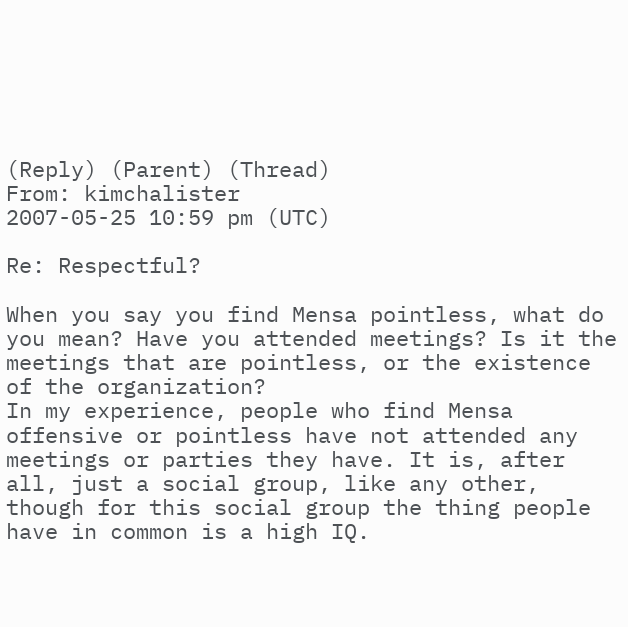(Reply) (Parent) (Thread)
From: kimchalister
2007-05-25 10:59 pm (UTC)

Re: Respectful?

When you say you find Mensa pointless, what do you mean? Have you attended meetings? Is it the meetings that are pointless, or the existence of the organization?
In my experience, people who find Mensa offensive or pointless have not attended any meetings or parties they have. It is, after all, just a social group, like any other, though for this social group the thing people have in common is a high IQ.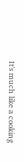It's much like a cooking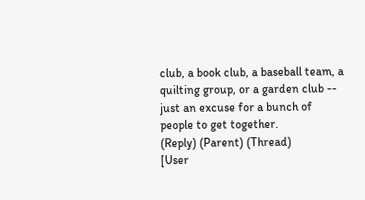club, a book club, a baseball team, a quilting group, or a garden club -- just an excuse for a bunch of people to get together.
(Reply) (Parent) (Thread)
[User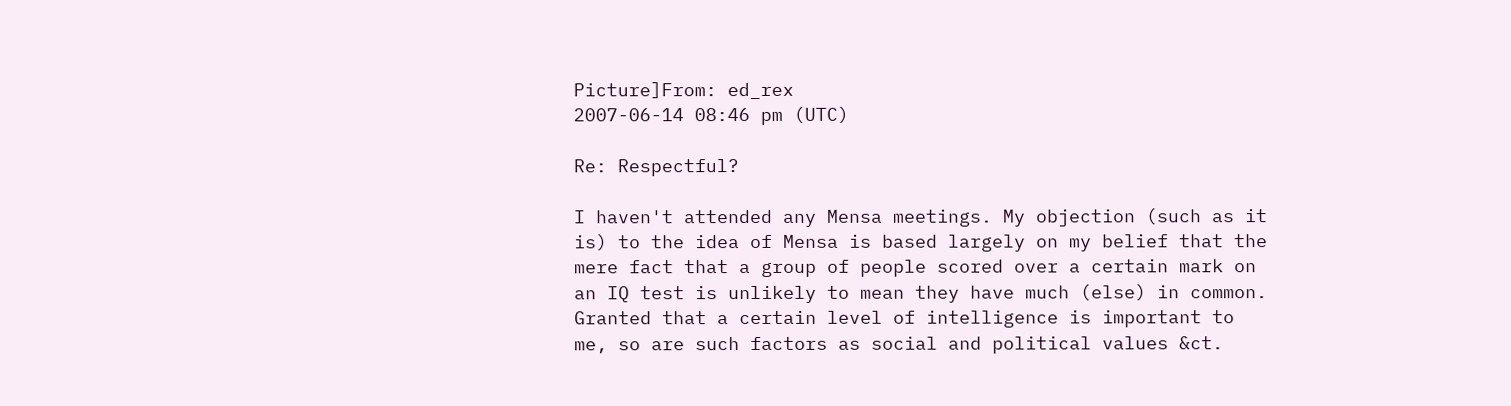Picture]From: ed_rex
2007-06-14 08:46 pm (UTC)

Re: Respectful?

I haven't attended any Mensa meetings. My objection (such as it is) to the idea of Mensa is based largely on my belief that the mere fact that a group of people scored over a certain mark on an IQ test is unlikely to mean they have much (else) in common. Granted that a certain level of intelligence is important to me, so are such factors as social and political values &ct.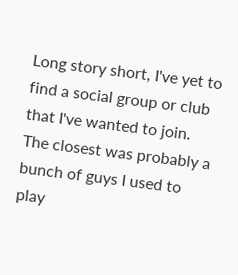Long story short, I've yet to find a social group or club that I've wanted to join. The closest was probably a bunch of guys I used to play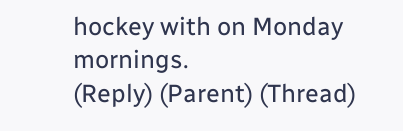hockey with on Monday mornings.
(Reply) (Parent) (Thread)